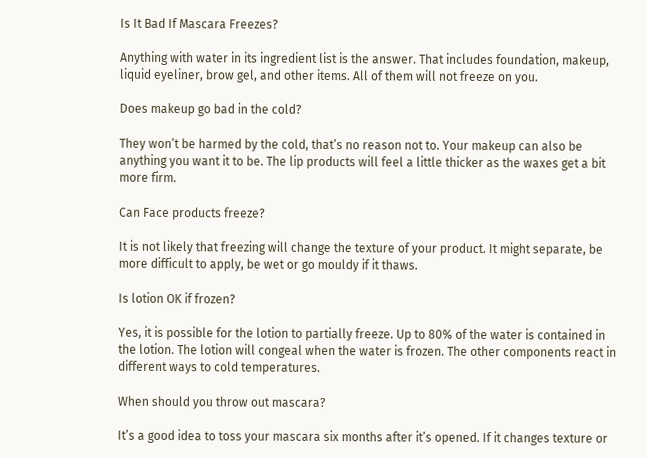Is It Bad If Mascara Freezes?

Anything with water in its ingredient list is the answer. That includes foundation, makeup, liquid eyeliner, brow gel, and other items. All of them will not freeze on you.

Does makeup go bad in the cold?

They won’t be harmed by the cold, that’s no reason not to. Your makeup can also be anything you want it to be. The lip products will feel a little thicker as the waxes get a bit more firm.

Can Face products freeze?

It is not likely that freezing will change the texture of your product. It might separate, be more difficult to apply, be wet or go mouldy if it thaws.

Is lotion OK if frozen?

Yes, it is possible for the lotion to partially freeze. Up to 80% of the water is contained in the lotion. The lotion will congeal when the water is frozen. The other components react in different ways to cold temperatures.

When should you throw out mascara?

It’s a good idea to toss your mascara six months after it’s opened. If it changes texture or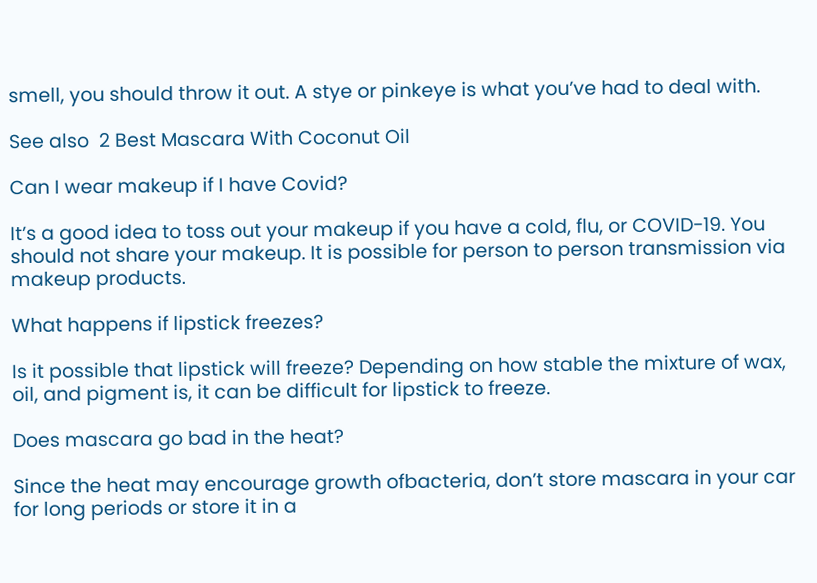smell, you should throw it out. A stye or pinkeye is what you’ve had to deal with.

See also  2 Best Mascara With Coconut Oil

Can I wear makeup if I have Covid?

It’s a good idea to toss out your makeup if you have a cold, flu, or COVID-19. You should not share your makeup. It is possible for person to person transmission via makeup products.

What happens if lipstick freezes?

Is it possible that lipstick will freeze? Depending on how stable the mixture of wax, oil, and pigment is, it can be difficult for lipstick to freeze.

Does mascara go bad in the heat?

Since the heat may encourage growth ofbacteria, don’t store mascara in your car for long periods or store it in a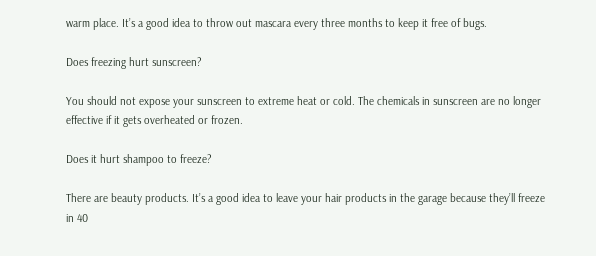warm place. It’s a good idea to throw out mascara every three months to keep it free of bugs.

Does freezing hurt sunscreen?

You should not expose your sunscreen to extreme heat or cold. The chemicals in sunscreen are no longer effective if it gets overheated or frozen.

Does it hurt shampoo to freeze?

There are beauty products. It’s a good idea to leave your hair products in the garage because they’ll freeze in 40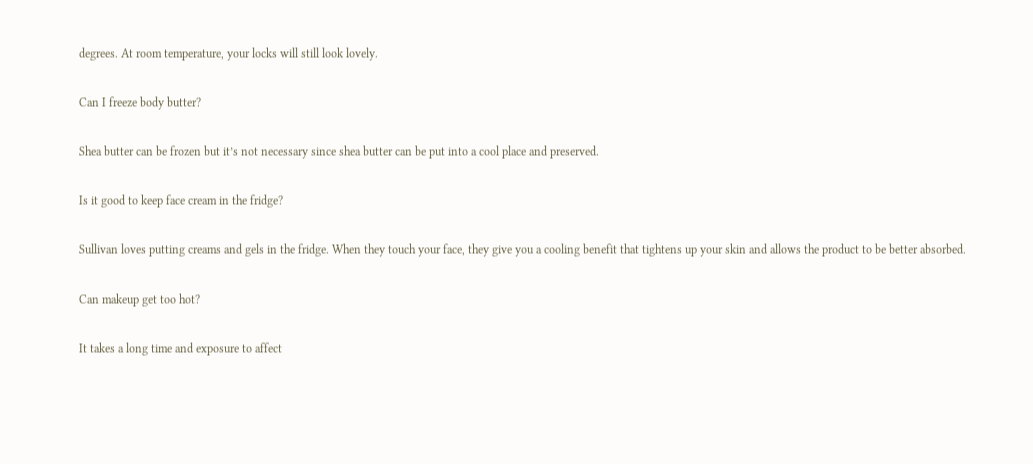degrees. At room temperature, your locks will still look lovely.

Can I freeze body butter?

Shea butter can be frozen but it’s not necessary since shea butter can be put into a cool place and preserved.

Is it good to keep face cream in the fridge?

Sullivan loves putting creams and gels in the fridge. When they touch your face, they give you a cooling benefit that tightens up your skin and allows the product to be better absorbed.

Can makeup get too hot?

It takes a long time and exposure to affect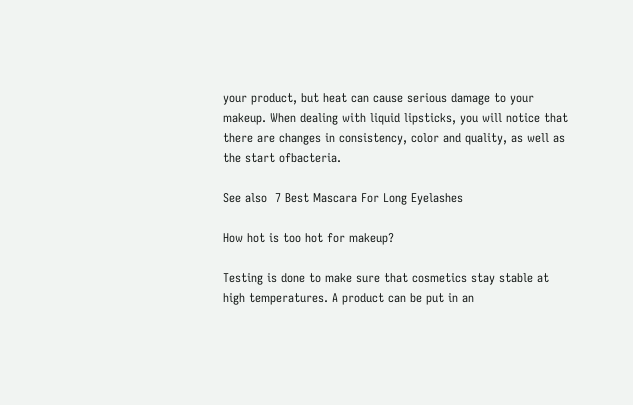your product, but heat can cause serious damage to your makeup. When dealing with liquid lipsticks, you will notice that there are changes in consistency, color and quality, as well as the start ofbacteria.

See also  7 Best Mascara For Long Eyelashes

How hot is too hot for makeup?

Testing is done to make sure that cosmetics stay stable at high temperatures. A product can be put in an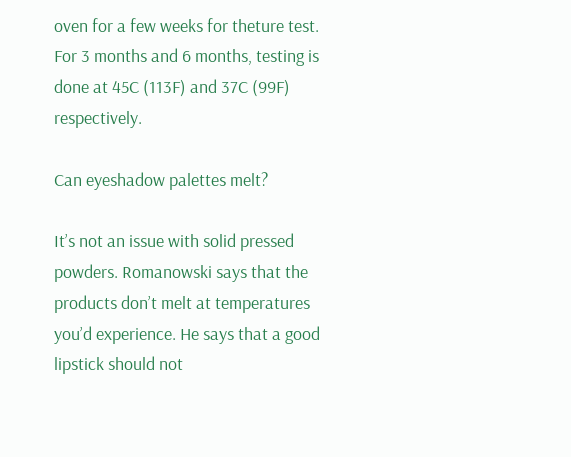oven for a few weeks for theture test. For 3 months and 6 months, testing is done at 45C (113F) and 37C (99F) respectively.

Can eyeshadow palettes melt?

It’s not an issue with solid pressed powders. Romanowski says that the products don’t melt at temperatures you’d experience. He says that a good lipstick should not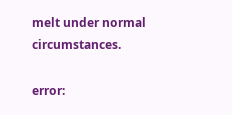melt under normal circumstances.

error: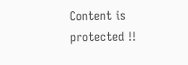Content is protected !!